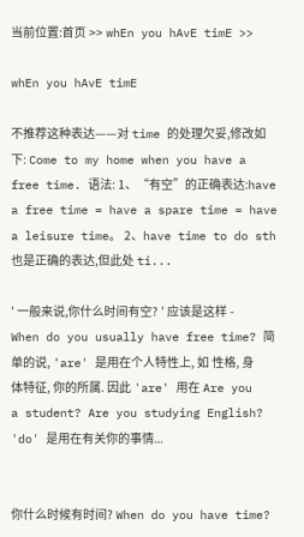当前位置:首页 >> whEn you hAvE timE >>

whEn you hAvE timE

不推荐这种表达——对 time 的处理欠妥,修改如下: Come to my home when you have a free time. 语法: 1、“有空”的正确表达:have a free time = have a spare time = have a leisure time。 2、have time to do sth 也是正确的表达,但此处 ti...

' 一般来说,你什么时间有空? ' 应该是这样 - When do you usually have free time? 简单的说, 'are' 是用在个人特性上, 如 性格, 身体特征, 你的所属. 因此 'are' 用在 Are you a student? Are you studying English? 'do' 是用在有关你的事情...


你什么时候有时间? When do you have time?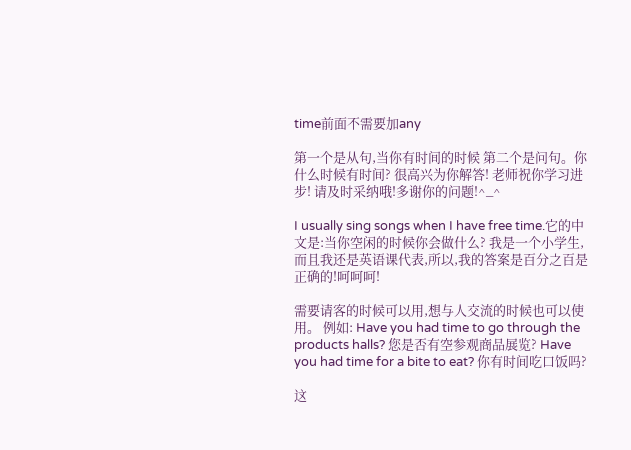time前面不需要加any

第一个是从句,当你有时间的时候 第二个是问句。你什么时候有时间? 很高兴为你解答! 老师祝你学习进步! 请及时采纳哦!多谢你的问题!^_^

I usually sing songs when I have free time.它的中文是:当你空闲的时候你会做什么? 我是一个小学生,而且我还是英语课代表,所以,我的答案是百分之百是正确的!呵呵呵!

需要请客的时候可以用,想与人交流的时候也可以使用。 例如: Have you had time to go through the products halls? 您是否有空参观商品展览? Have you had time for a bite to eat? 你有时间吃口饭吗?

这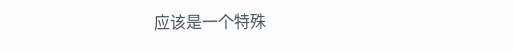应该是一个特殊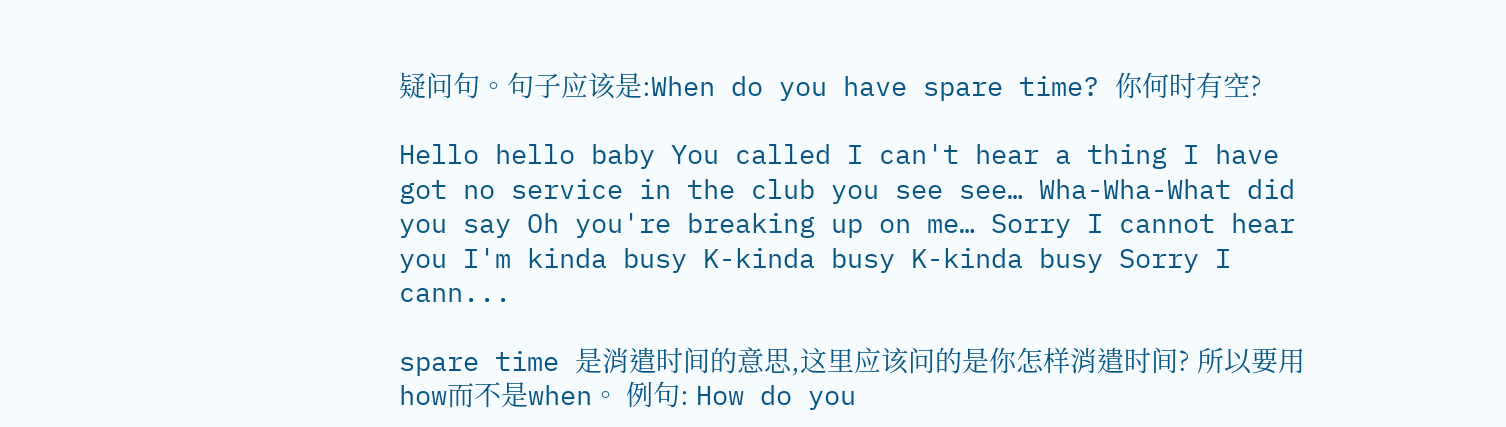疑问句。句子应该是:When do you have spare time? 你何时有空?

Hello hello baby You called I can't hear a thing I have got no service in the club you see see… Wha-Wha-What did you say Oh you're breaking up on me… Sorry I cannot hear you I'm kinda busy K-kinda busy K-kinda busy Sorry I cann...

spare time 是消遣时间的意思,这里应该问的是你怎样消遣时间? 所以要用how而不是when。 例句: How do you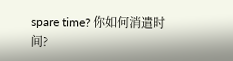spare time? 你如何消遣时间?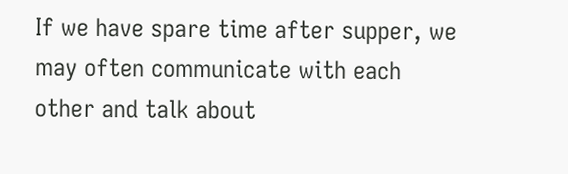If we have spare time after supper, we may often communicate with each other and talk about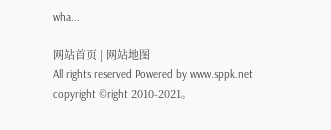wha...

网站首页 | 网站地图
All rights reserved Powered by www.sppk.net
copyright ©right 2010-2021。